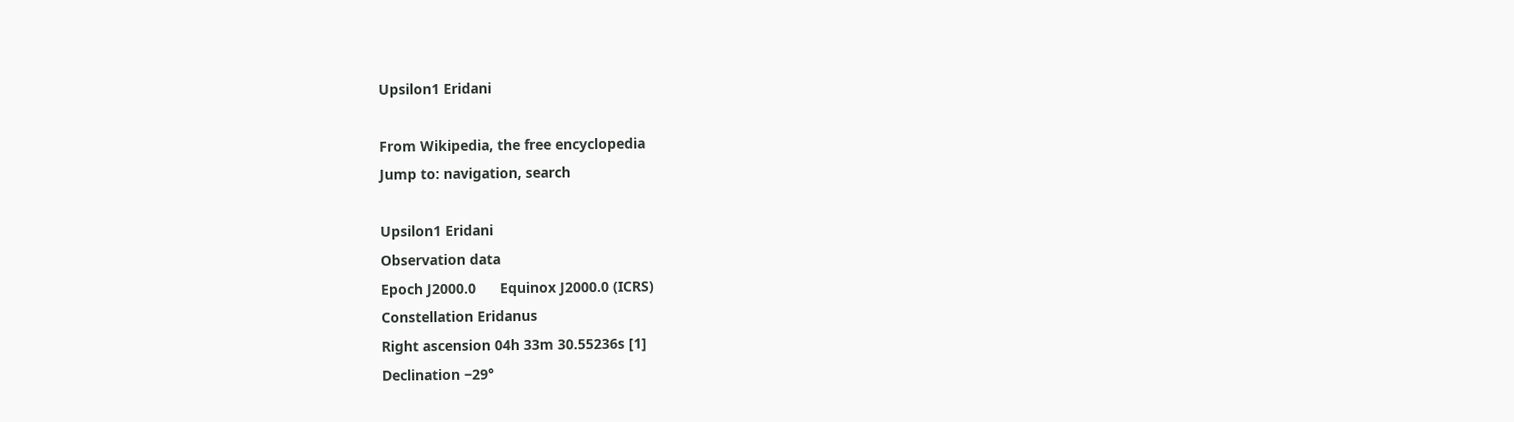Upsilon1 Eridani

From Wikipedia, the free encyclopedia
Jump to: navigation, search

Upsilon1 Eridani
Observation data
Epoch J2000.0      Equinox J2000.0 (ICRS)
Constellation Eridanus
Right ascension 04h 33m 30.55236s [1]
Declination −29°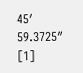45′ 59.3725″ [1]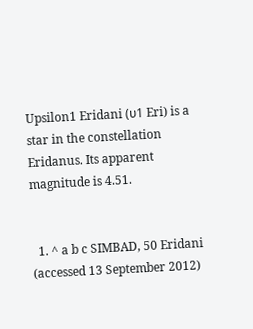Upsilon1 Eridani (υ1 Eri) is a star in the constellation Eridanus. Its apparent magnitude is 4.51.


  1. ^ a b c SIMBAD, 50 Eridani (accessed 13 September 2012)